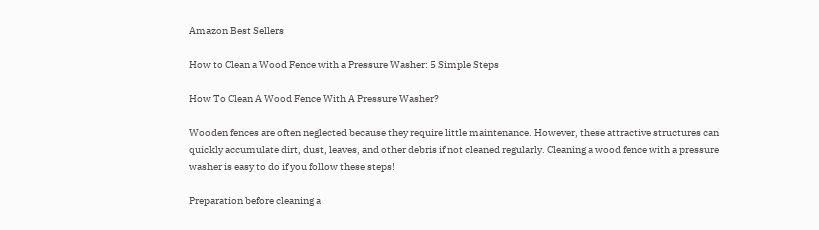Amazon Best Sellers

How to Clean a Wood Fence with a Pressure Washer: 5 Simple Steps

How To Clean A Wood Fence With A Pressure Washer?

Wooden fences are often neglected because they require little maintenance. However, these attractive structures can quickly accumulate dirt, dust, leaves, and other debris if not cleaned regularly. Cleaning a wood fence with a pressure washer is easy to do if you follow these steps!

Preparation before cleaning a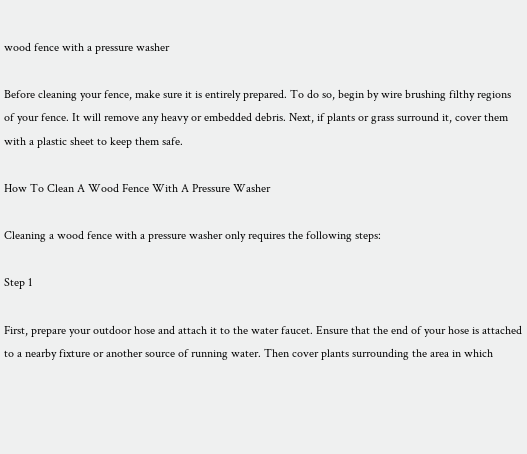wood fence with a pressure washer

Before cleaning your fence, make sure it is entirely prepared. To do so, begin by wire brushing filthy regions of your fence. It will remove any heavy or embedded debris. Next, if plants or grass surround it, cover them with a plastic sheet to keep them safe.

How To Clean A Wood Fence With A Pressure Washer

Cleaning a wood fence with a pressure washer only requires the following steps:

Step 1

First, prepare your outdoor hose and attach it to the water faucet. Ensure that the end of your hose is attached to a nearby fixture or another source of running water. Then cover plants surrounding the area in which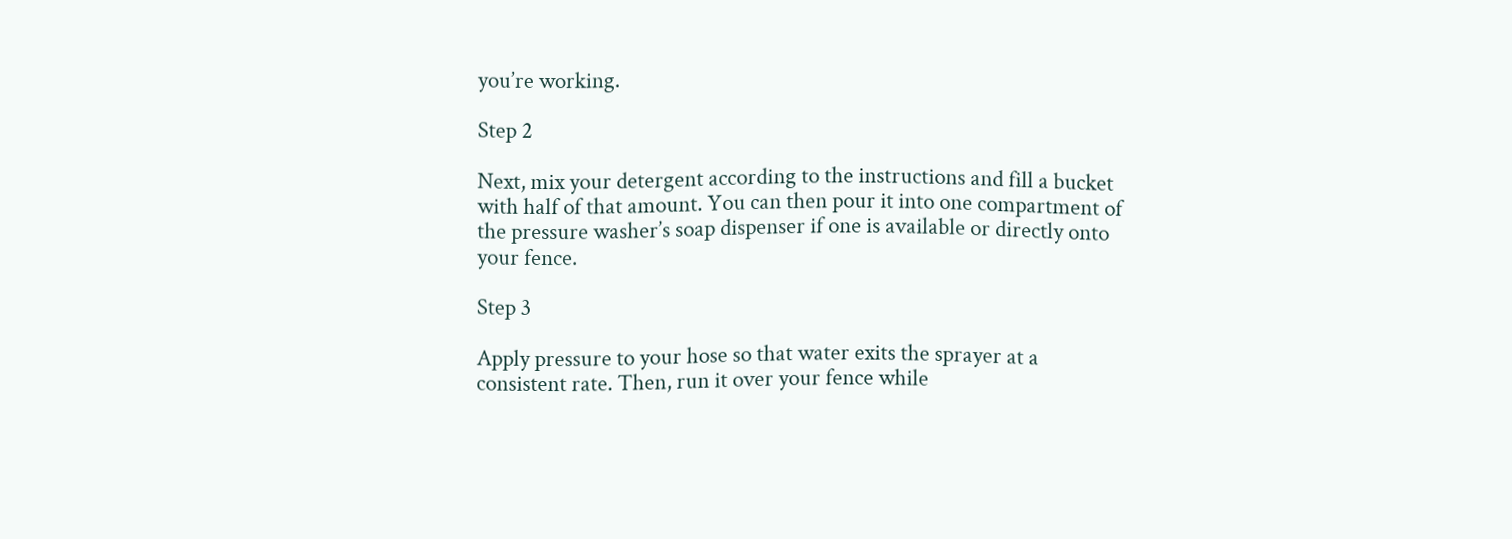you’re working.

Step 2

Next, mix your detergent according to the instructions and fill a bucket with half of that amount. You can then pour it into one compartment of the pressure washer’s soap dispenser if one is available or directly onto your fence.

Step 3

Apply pressure to your hose so that water exits the sprayer at a consistent rate. Then, run it over your fence while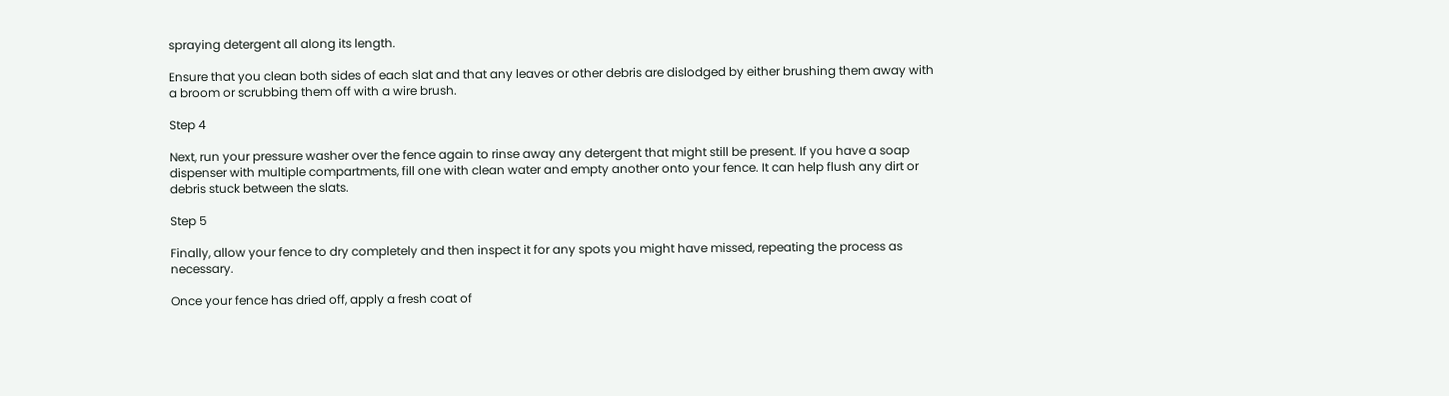spraying detergent all along its length.

Ensure that you clean both sides of each slat and that any leaves or other debris are dislodged by either brushing them away with a broom or scrubbing them off with a wire brush.

Step 4

Next, run your pressure washer over the fence again to rinse away any detergent that might still be present. If you have a soap dispenser with multiple compartments, fill one with clean water and empty another onto your fence. It can help flush any dirt or debris stuck between the slats.

Step 5

Finally, allow your fence to dry completely and then inspect it for any spots you might have missed, repeating the process as necessary.

Once your fence has dried off, apply a fresh coat of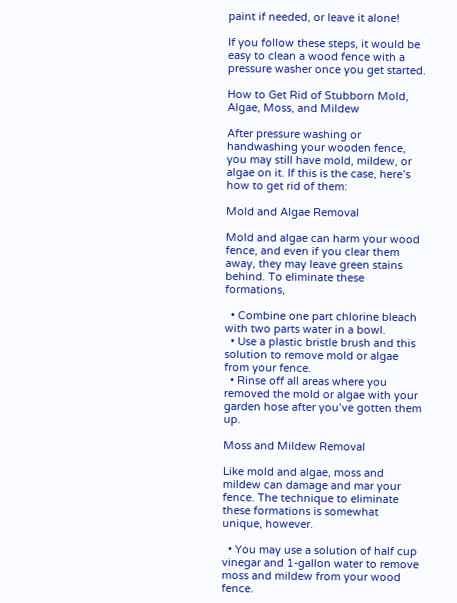paint if needed, or leave it alone!

If you follow these steps, it would be easy to clean a wood fence with a pressure washer once you get started.

How to Get Rid of Stubborn Mold, Algae, Moss, and Mildew

After pressure washing or handwashing your wooden fence, you may still have mold, mildew, or algae on it. If this is the case, here’s how to get rid of them:

Mold and Algae Removal

Mold and algae can harm your wood fence, and even if you clear them away, they may leave green stains behind. To eliminate these formations,

  • Combine one part chlorine bleach with two parts water in a bowl.
  • Use a plastic bristle brush and this solution to remove mold or algae from your fence.
  • Rinse off all areas where you removed the mold or algae with your garden hose after you’ve gotten them up.

Moss and Mildew Removal

Like mold and algae, moss and mildew can damage and mar your fence. The technique to eliminate these formations is somewhat unique, however.

  • You may use a solution of half cup vinegar and 1-gallon water to remove moss and mildew from your wood fence.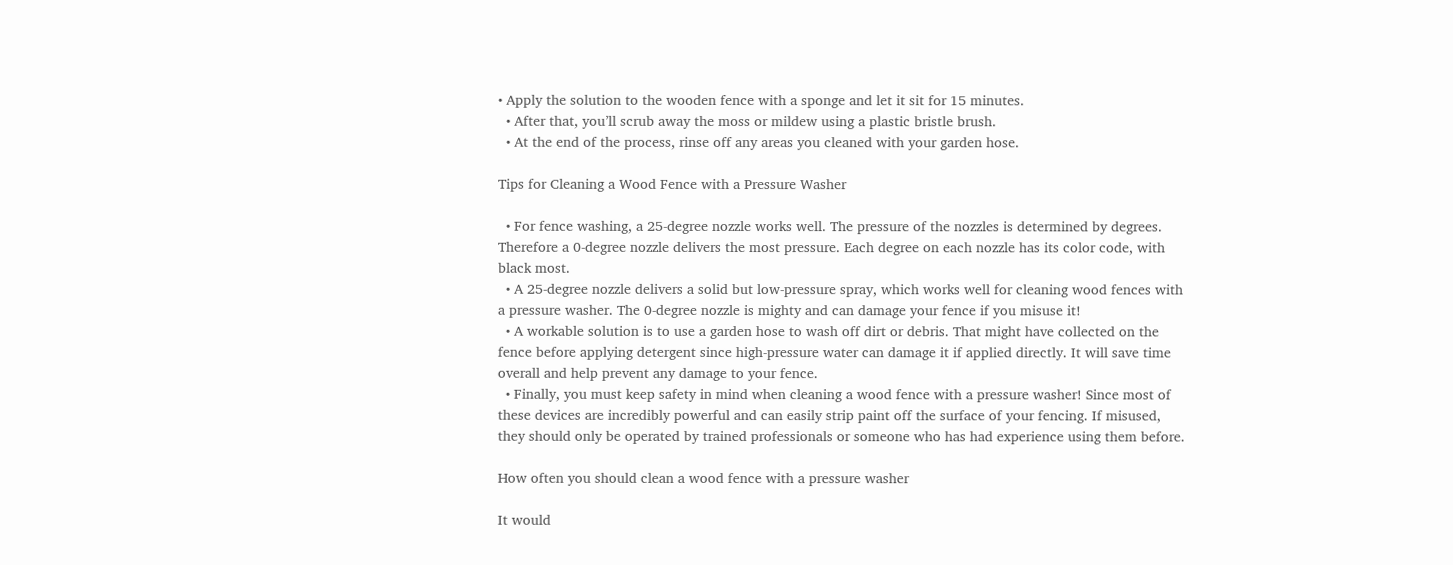• Apply the solution to the wooden fence with a sponge and let it sit for 15 minutes.
  • After that, you’ll scrub away the moss or mildew using a plastic bristle brush.
  • At the end of the process, rinse off any areas you cleaned with your garden hose.

Tips for Cleaning a Wood Fence with a Pressure Washer

  • For fence washing, a 25-degree nozzle works well. The pressure of the nozzles is determined by degrees. Therefore a 0-degree nozzle delivers the most pressure. Each degree on each nozzle has its color code, with black most.
  • A 25-degree nozzle delivers a solid but low-pressure spray, which works well for cleaning wood fences with a pressure washer. The 0-degree nozzle is mighty and can damage your fence if you misuse it!
  • A workable solution is to use a garden hose to wash off dirt or debris. That might have collected on the fence before applying detergent since high-pressure water can damage it if applied directly. It will save time overall and help prevent any damage to your fence.
  • Finally, you must keep safety in mind when cleaning a wood fence with a pressure washer! Since most of these devices are incredibly powerful and can easily strip paint off the surface of your fencing. If misused, they should only be operated by trained professionals or someone who has had experience using them before.

How often you should clean a wood fence with a pressure washer

It would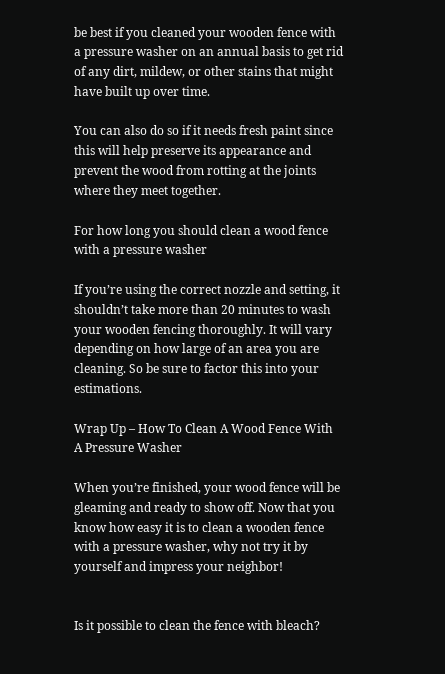be best if you cleaned your wooden fence with a pressure washer on an annual basis to get rid of any dirt, mildew, or other stains that might have built up over time.

You can also do so if it needs fresh paint since this will help preserve its appearance and prevent the wood from rotting at the joints where they meet together.

For how long you should clean a wood fence with a pressure washer

If you’re using the correct nozzle and setting, it shouldn’t take more than 20 minutes to wash your wooden fencing thoroughly. It will vary depending on how large of an area you are cleaning. So be sure to factor this into your estimations.

Wrap Up – How To Clean A Wood Fence With A Pressure Washer

When you’re finished, your wood fence will be gleaming and ready to show off. Now that you know how easy it is to clean a wooden fence with a pressure washer, why not try it by yourself and impress your neighbor!


Is it possible to clean the fence with bleach?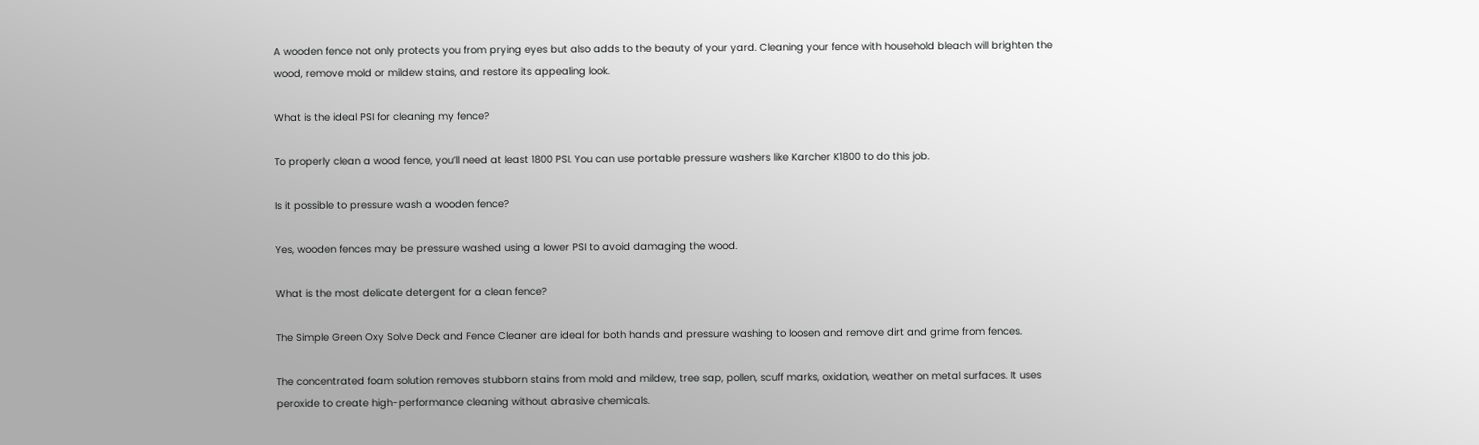A wooden fence not only protects you from prying eyes but also adds to the beauty of your yard. Cleaning your fence with household bleach will brighten the wood, remove mold or mildew stains, and restore its appealing look.

What is the ideal PSI for cleaning my fence?

To properly clean a wood fence, you’ll need at least 1800 PSI. You can use portable pressure washers like Karcher K1800 to do this job.

Is it possible to pressure wash a wooden fence?

Yes, wooden fences may be pressure washed using a lower PSI to avoid damaging the wood.

What is the most delicate detergent for a clean fence?

The Simple Green Oxy Solve Deck and Fence Cleaner are ideal for both hands and pressure washing to loosen and remove dirt and grime from fences.

The concentrated foam solution removes stubborn stains from mold and mildew, tree sap, pollen, scuff marks, oxidation, weather on metal surfaces. It uses peroxide to create high-performance cleaning without abrasive chemicals.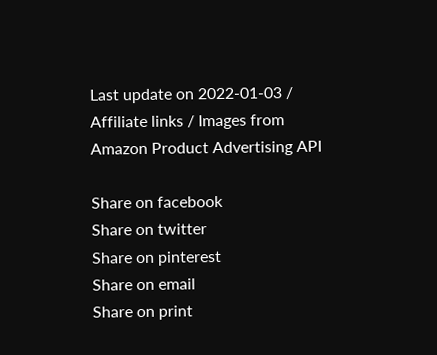Last update on 2022-01-03 / Affiliate links / Images from Amazon Product Advertising API

Share on facebook
Share on twitter
Share on pinterest
Share on email
Share on print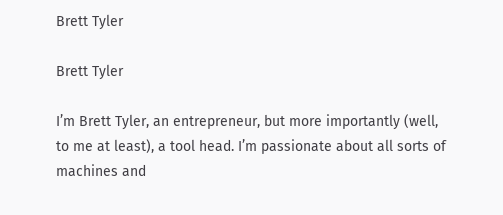Brett Tyler

Brett Tyler

I’m Brett Tyler, an entrepreneur, but more importantly (well, to me at least), a tool head. I’m passionate about all sorts of machines and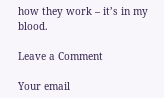how they work – it’s in my blood.

Leave a Comment

Your email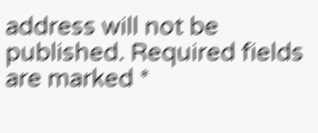address will not be published. Required fields are marked *